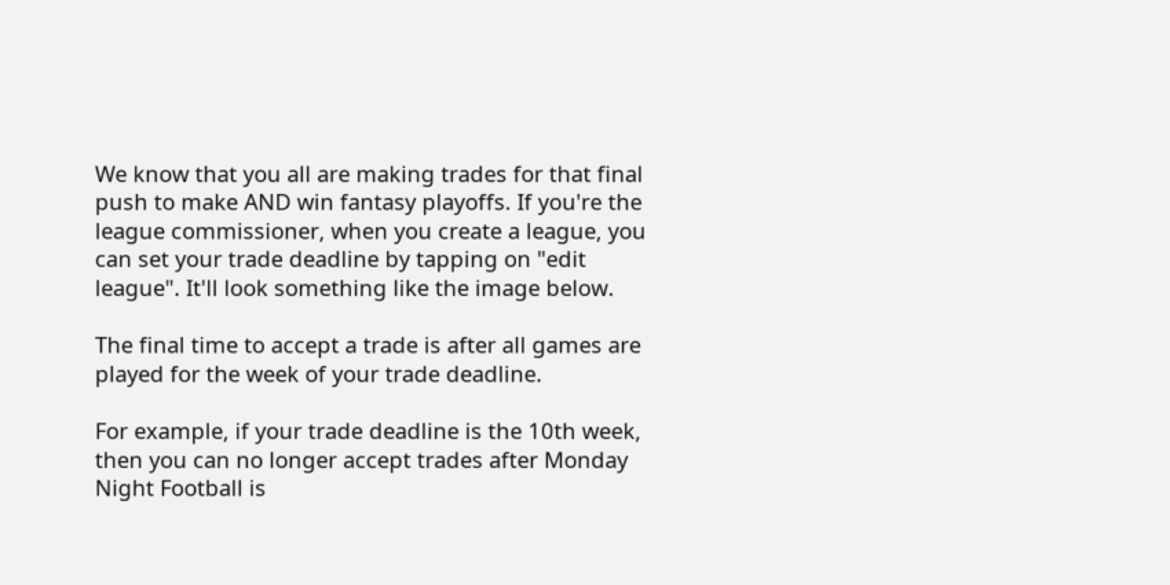We know that you all are making trades for that final push to make AND win fantasy playoffs. If you're the league commissioner, when you create a league, you can set your trade deadline by tapping on "edit league". It'll look something like the image below.

The final time to accept a trade is after all games are played for the week of your trade deadline.

For example, if your trade deadline is the 10th week, then you can no longer accept trades after Monday Night Football is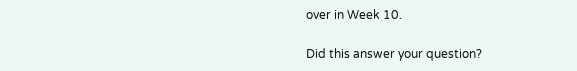over in Week 10.

Did this answer your question?